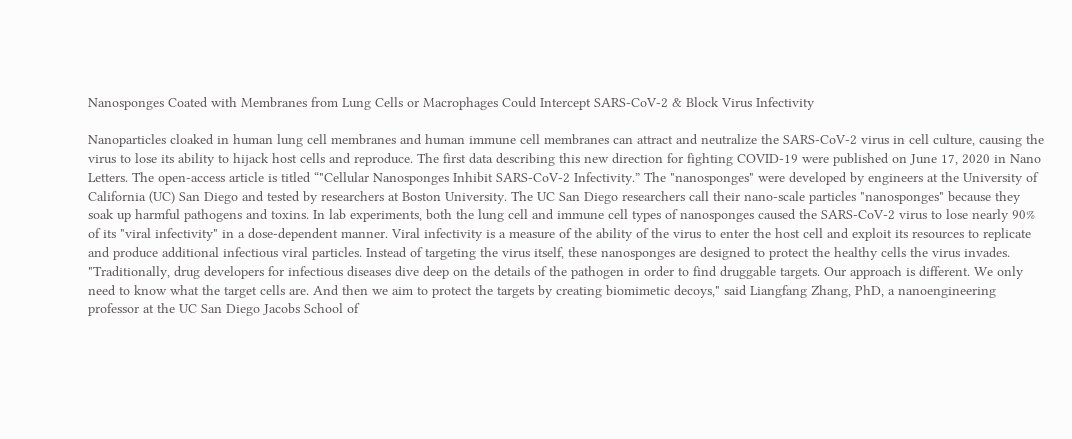Nanosponges Coated with Membranes from Lung Cells or Macrophages Could Intercept SARS-CoV-2 & Block Virus Infectivity

Nanoparticles cloaked in human lung cell membranes and human immune cell membranes can attract and neutralize the SARS-CoV-2 virus in cell culture, causing the virus to lose its ability to hijack host cells and reproduce. The first data describing this new direction for fighting COVID-19 were published on June 17, 2020 in Nano Letters. The open-access article is titled “"Cellular Nanosponges Inhibit SARS-CoV-2 Infectivity.” The "nanosponges" were developed by engineers at the University of California (UC) San Diego and tested by researchers at Boston University. The UC San Diego researchers call their nano-scale particles "nanosponges" because they soak up harmful pathogens and toxins. In lab experiments, both the lung cell and immune cell types of nanosponges caused the SARS-CoV-2 virus to lose nearly 90% of its "viral infectivity" in a dose-dependent manner. Viral infectivity is a measure of the ability of the virus to enter the host cell and exploit its resources to replicate and produce additional infectious viral particles. Instead of targeting the virus itself, these nanosponges are designed to protect the healthy cells the virus invades. "Traditionally, drug developers for infectious diseases dive deep on the details of the pathogen in order to find druggable targets. Our approach is different. We only need to know what the target cells are. And then we aim to protect the targets by creating biomimetic decoys," said Liangfang Zhang, PhD, a nanoengineering professor at the UC San Diego Jacobs School of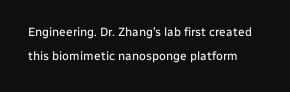Engineering. Dr. Zhang’s lab first created this biomimetic nanosponge platform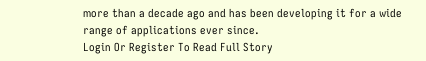more than a decade ago and has been developing it for a wide range of applications ever since.
Login Or Register To Read Full Story